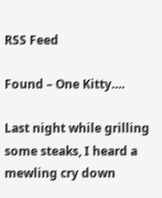RSS Feed

Found – One Kitty….

Last night while grilling some steaks, I heard a mewling cry down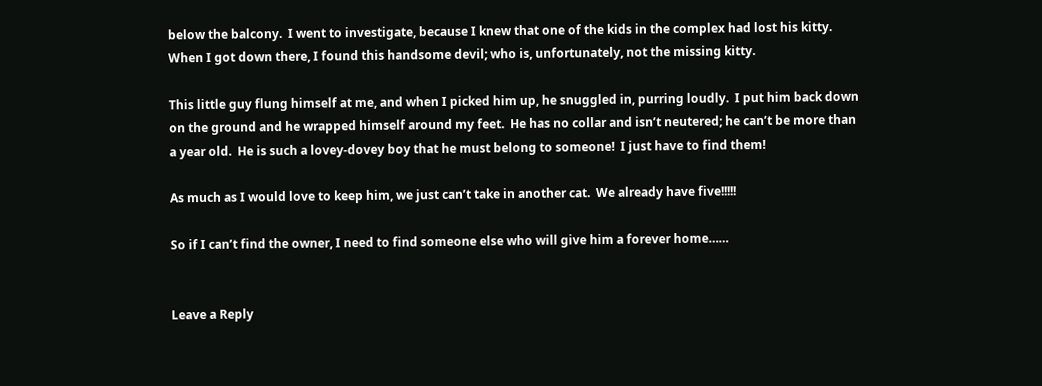below the balcony.  I went to investigate, because I knew that one of the kids in the complex had lost his kitty.  When I got down there, I found this handsome devil; who is, unfortunately, not the missing kitty.

This little guy flung himself at me, and when I picked him up, he snuggled in, purring loudly.  I put him back down on the ground and he wrapped himself around my feet.  He has no collar and isn’t neutered; he can’t be more than a year old.  He is such a lovey-dovey boy that he must belong to someone!  I just have to find them!

As much as I would love to keep him, we just can’t take in another cat.  We already have five!!!!!

So if I can’t find the owner, I need to find someone else who will give him a forever home……


Leave a Reply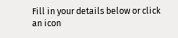Fill in your details below or click an icon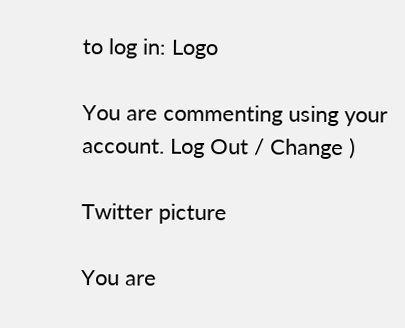to log in: Logo

You are commenting using your account. Log Out / Change )

Twitter picture

You are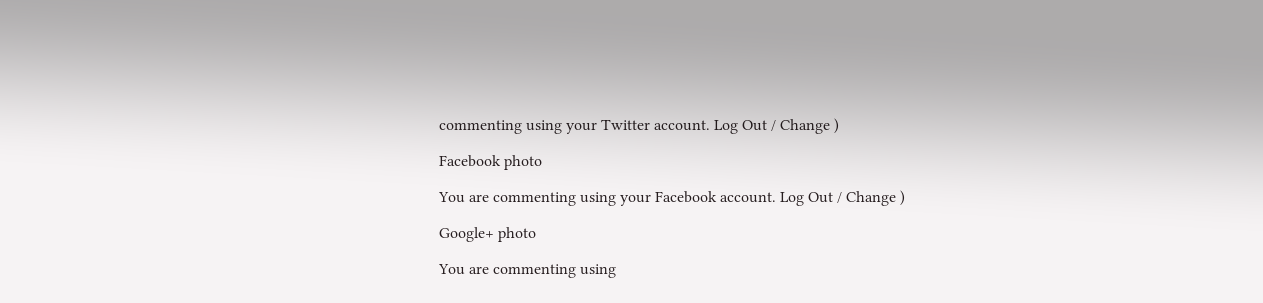commenting using your Twitter account. Log Out / Change )

Facebook photo

You are commenting using your Facebook account. Log Out / Change )

Google+ photo

You are commenting using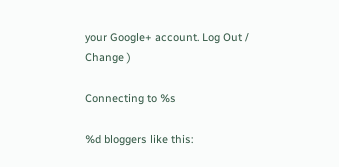your Google+ account. Log Out / Change )

Connecting to %s

%d bloggers like this: